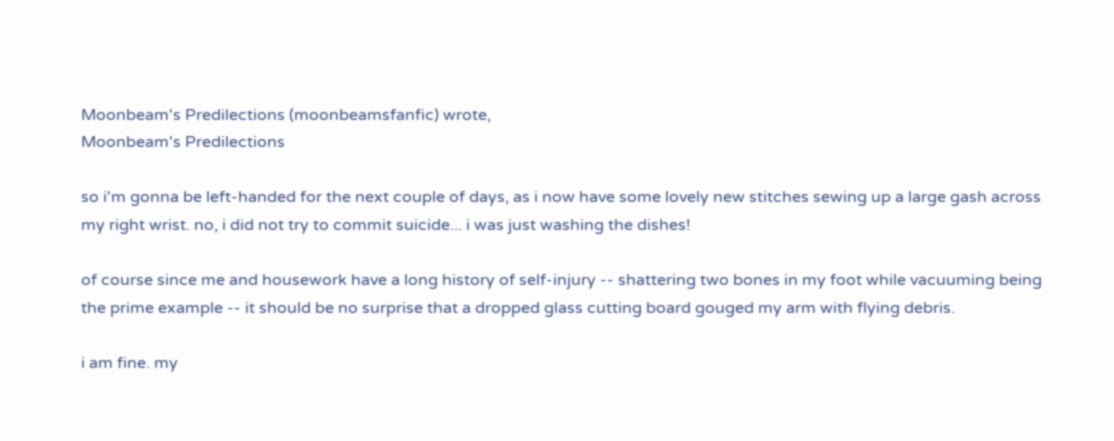Moonbeam's Predilections (moonbeamsfanfic) wrote,
Moonbeam's Predilections

so i'm gonna be left-handed for the next couple of days, as i now have some lovely new stitches sewing up a large gash across my right wrist. no, i did not try to commit suicide... i was just washing the dishes!

of course since me and housework have a long history of self-injury -- shattering two bones in my foot while vacuuming being the prime example -- it should be no surprise that a dropped glass cutting board gouged my arm with flying debris.

i am fine. my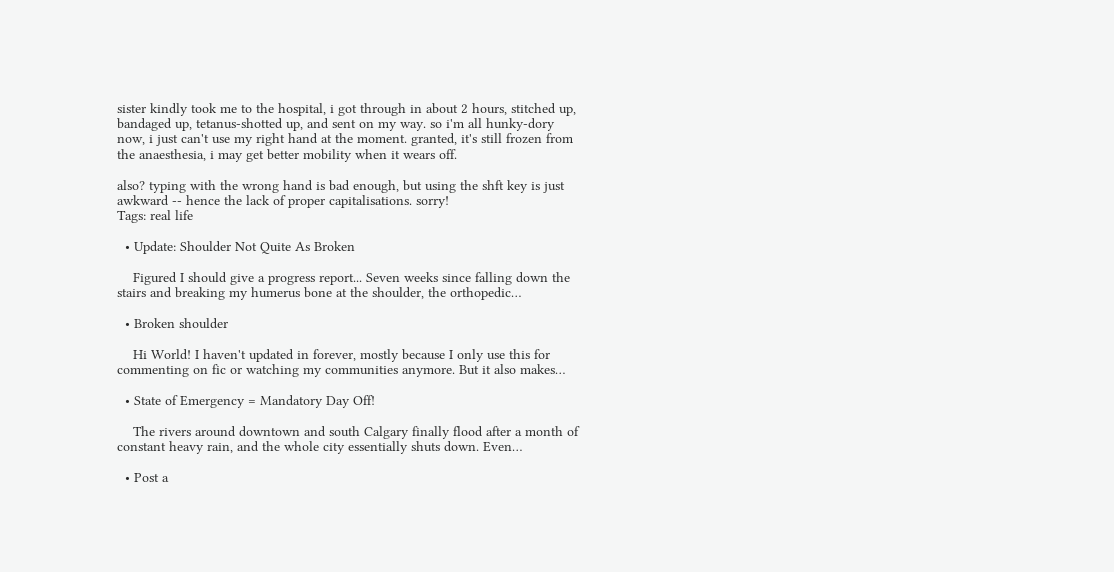sister kindly took me to the hospital, i got through in about 2 hours, stitched up, bandaged up, tetanus-shotted up, and sent on my way. so i'm all hunky-dory now, i just can't use my right hand at the moment. granted, it's still frozen from the anaesthesia, i may get better mobility when it wears off.

also? typing with the wrong hand is bad enough, but using the shft key is just awkward -- hence the lack of proper capitalisations. sorry!
Tags: real life

  • Update: Shoulder Not Quite As Broken

    Figured I should give a progress report... Seven weeks since falling down the stairs and breaking my humerus bone at the shoulder, the orthopedic…

  • Broken shoulder

    Hi World! I haven't updated in forever, mostly because I only use this for commenting on fic or watching my communities anymore. But it also makes…

  • State of Emergency = Mandatory Day Off!

    The rivers around downtown and south Calgary finally flood after a month of constant heavy rain, and the whole city essentially shuts down. Even…

  • Post a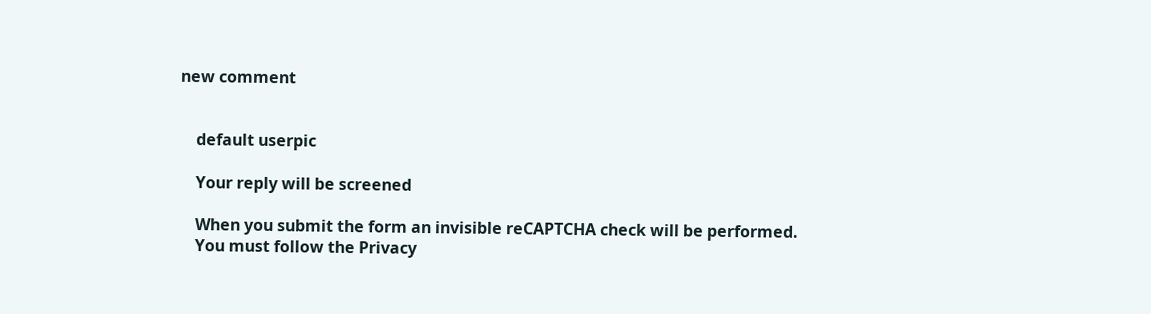new comment


    default userpic

    Your reply will be screened

    When you submit the form an invisible reCAPTCHA check will be performed.
    You must follow the Privacy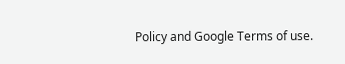Policy and Google Terms of use.